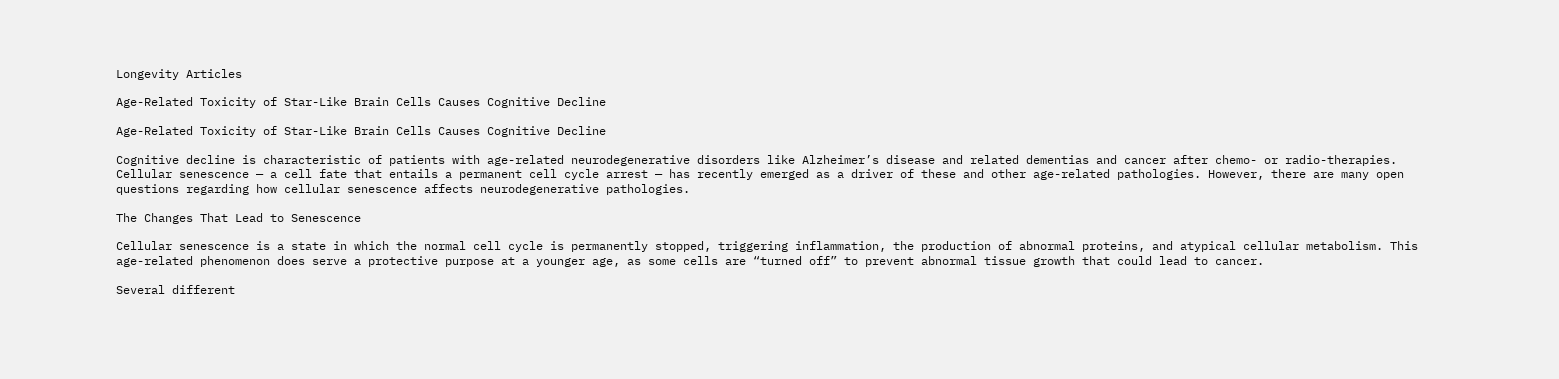Longevity Articles

Age-Related Toxicity of Star-Like Brain Cells Causes Cognitive Decline

Age-Related Toxicity of Star-Like Brain Cells Causes Cognitive Decline

Cognitive decline is characteristic of patients with age-related neurodegenerative disorders like Alzheimer’s disease and related dementias and cancer after chemo- or radio-therapies. Cellular senescence — a cell fate that entails a permanent cell cycle arrest — has recently emerged as a driver of these and other age-related pathologies. However, there are many open questions regarding how cellular senescence affects neurodegenerative pathologies.

The Changes That Lead to Senescence

Cellular senescence is a state in which the normal cell cycle is permanently stopped, triggering inflammation, the production of abnormal proteins, and atypical cellular metabolism. This age-related phenomenon does serve a protective purpose at a younger age, as some cells are “turned off” to prevent abnormal tissue growth that could lead to cancer.

Several different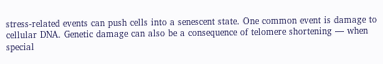stress-related events can push cells into a senescent state. One common event is damage to cellular DNA. Genetic damage can also be a consequence of telomere shortening — when special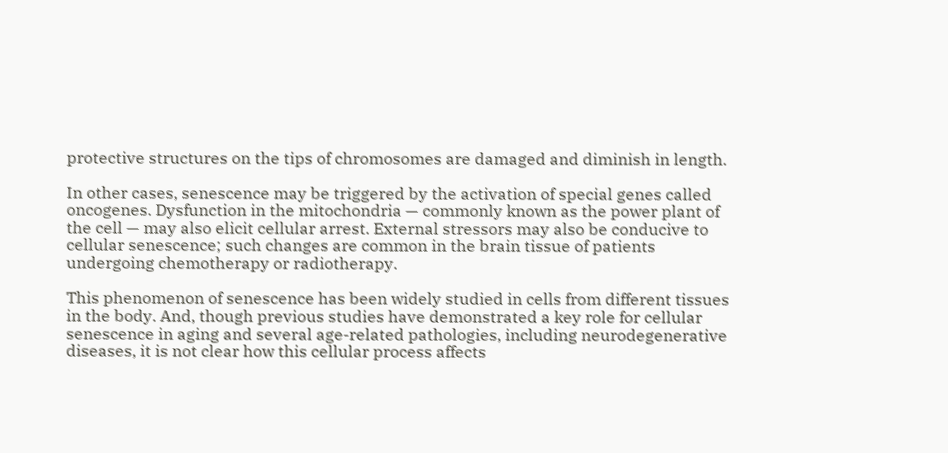protective structures on the tips of chromosomes are damaged and diminish in length.

In other cases, senescence may be triggered by the activation of special genes called oncogenes. Dysfunction in the mitochondria — commonly known as the power plant of the cell — may also elicit cellular arrest. External stressors may also be conducive to cellular senescence; such changes are common in the brain tissue of patients undergoing chemotherapy or radiotherapy.

This phenomenon of senescence has been widely studied in cells from different tissues in the body. And, though previous studies have demonstrated a key role for cellular senescence in aging and several age-related pathologies, including neurodegenerative diseases, it is not clear how this cellular process affects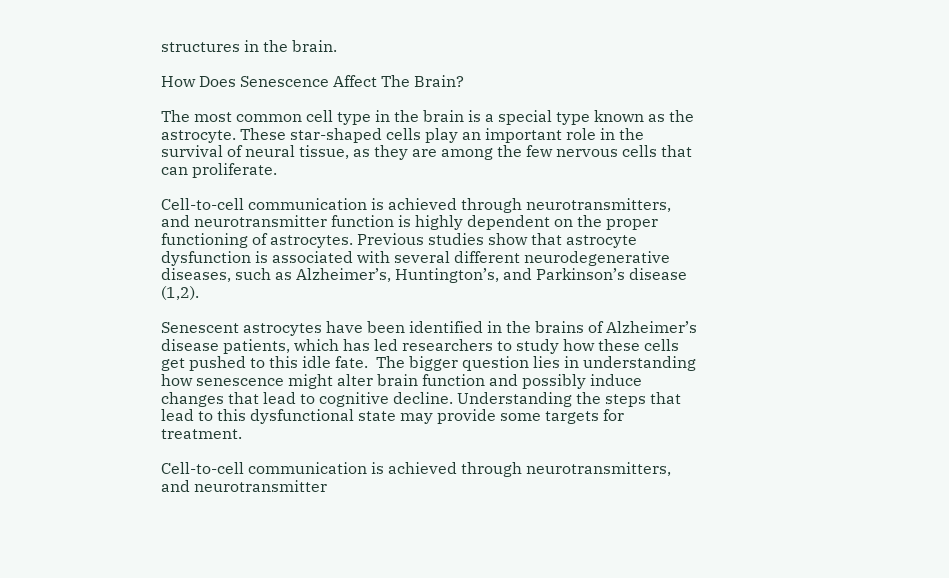structures in the brain.

How Does Senescence Affect The Brain?

The most common cell type in the brain is a special type known as the astrocyte. These star-shaped cells play an important role in the survival of neural tissue, as they are among the few nervous cells that can proliferate.

Cell-to-cell communication is achieved through neurotransmitters, and neurotransmitter function is highly dependent on the proper functioning of astrocytes. Previous studies show that astrocyte dysfunction is associated with several different neurodegenerative diseases, such as Alzheimer’s, Huntington’s, and Parkinson’s disease (1,2).

Senescent astrocytes have been identified in the brains of Alzheimer’s disease patients, which has led researchers to study how these cells get pushed to this idle fate.  The bigger question lies in understanding how senescence might alter brain function and possibly induce changes that lead to cognitive decline. Understanding the steps that lead to this dysfunctional state may provide some targets for treatment.

Cell-to-cell communication is achieved through neurotransmitters, and neurotransmitter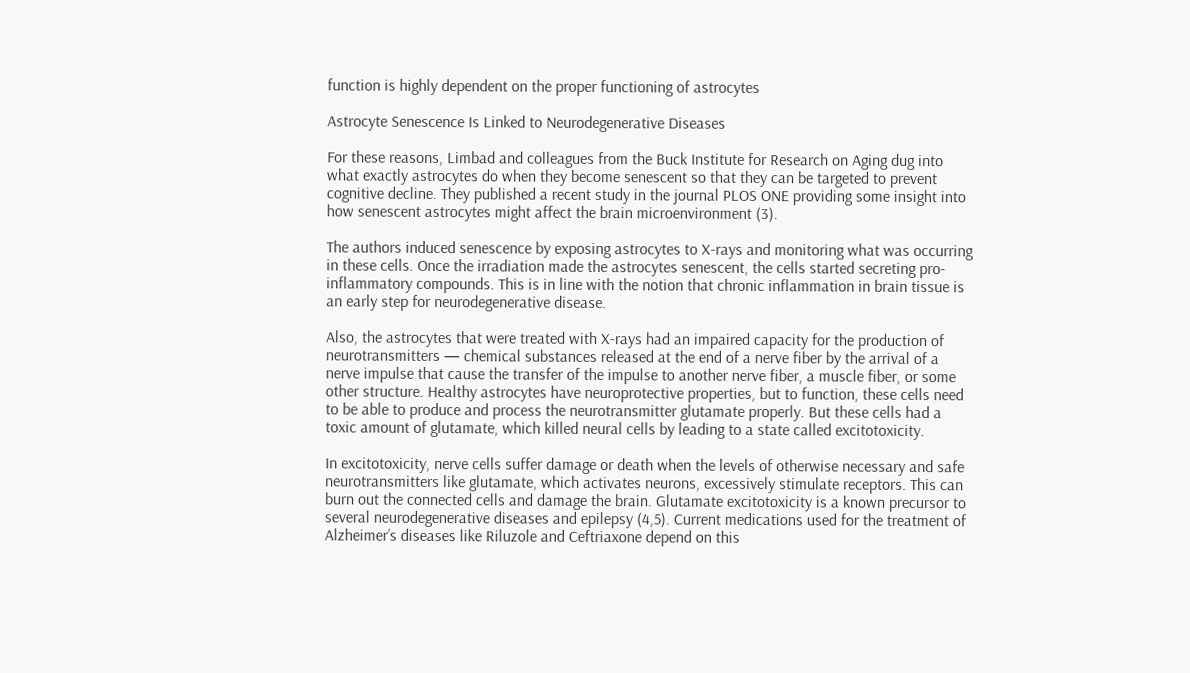function is highly dependent on the proper functioning of astrocytes

Astrocyte Senescence Is Linked to Neurodegenerative Diseases

For these reasons, Limbad and colleagues from the Buck Institute for Research on Aging dug into what exactly astrocytes do when they become senescent so that they can be targeted to prevent cognitive decline. They published a recent study in the journal PLOS ONE providing some insight into how senescent astrocytes might affect the brain microenvironment (3).

The authors induced senescence by exposing astrocytes to X-rays and monitoring what was occurring in these cells. Once the irradiation made the astrocytes senescent, the cells started secreting pro-inflammatory compounds. This is in line with the notion that chronic inflammation in brain tissue is an early step for neurodegenerative disease.

Also, the astrocytes that were treated with X-rays had an impaired capacity for the production of neurotransmitters — chemical substances released at the end of a nerve fiber by the arrival of a nerve impulse that cause the transfer of the impulse to another nerve fiber, a muscle fiber, or some other structure. Healthy astrocytes have neuroprotective properties, but to function, these cells need to be able to produce and process the neurotransmitter glutamate properly. But these cells had a toxic amount of glutamate, which killed neural cells by leading to a state called excitotoxicity.

In excitotoxicity, nerve cells suffer damage or death when the levels of otherwise necessary and safe neurotransmitters like glutamate, which activates neurons, excessively stimulate receptors. This can burn out the connected cells and damage the brain. Glutamate excitotoxicity is a known precursor to several neurodegenerative diseases and epilepsy (4,5). Current medications used for the treatment of Alzheimer’s diseases like Riluzole and Ceftriaxone depend on this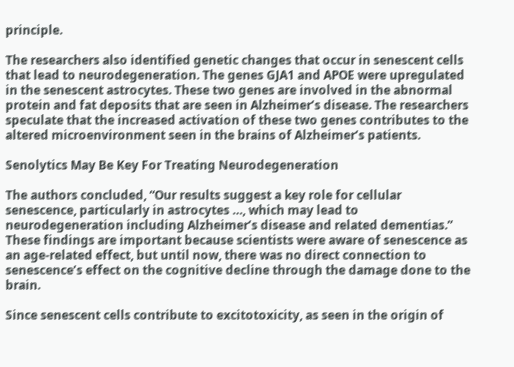principle.

The researchers also identified genetic changes that occur in senescent cells that lead to neurodegeneration. The genes GJA1 and APOE were upregulated in the senescent astrocytes. These two genes are involved in the abnormal protein and fat deposits that are seen in Alzheimer’s disease. The researchers speculate that the increased activation of these two genes contributes to the altered microenvironment seen in the brains of Alzheimer’s patients.

Senolytics May Be Key For Treating Neurodegeneration

The authors concluded, “Our results suggest a key role for cellular senescence, particularly in astrocytes …, which may lead to neurodegeneration including Alzheimer’s disease and related dementias.” These findings are important because scientists were aware of senescence as an age-related effect, but until now, there was no direct connection to senescence’s effect on the cognitive decline through the damage done to the brain.

Since senescent cells contribute to excitotoxicity, as seen in the origin of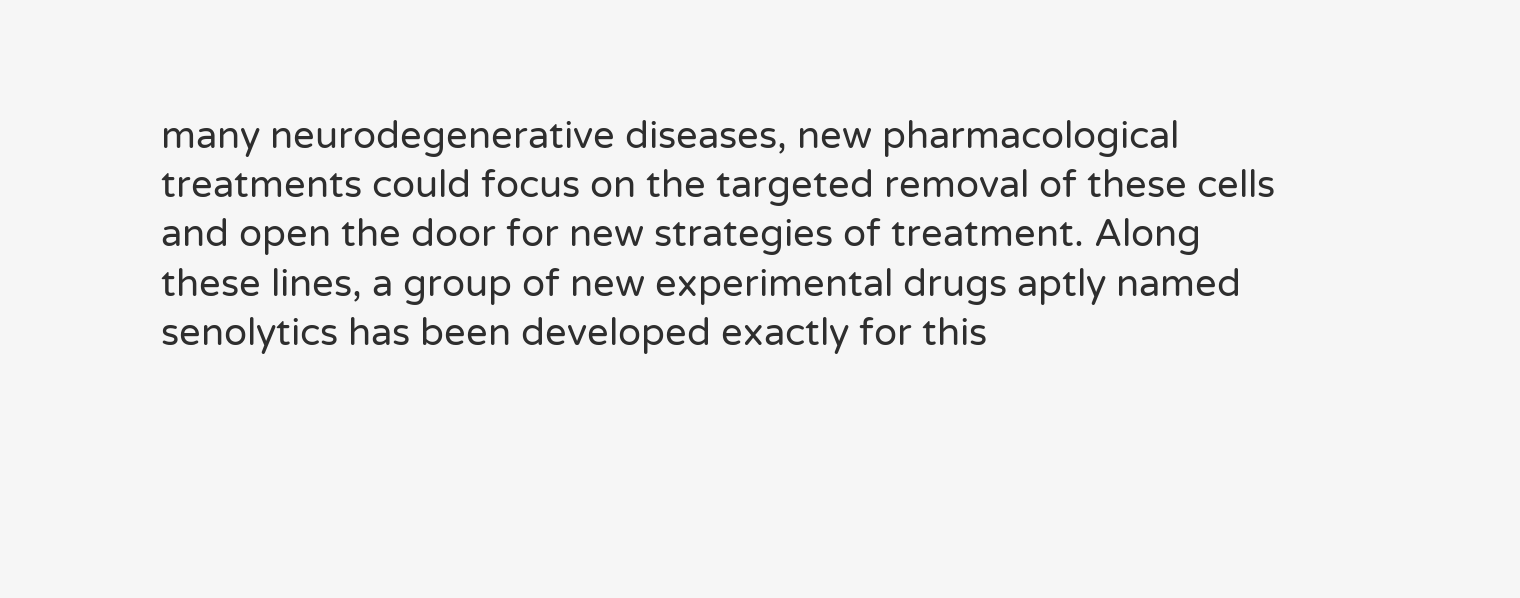many neurodegenerative diseases, new pharmacological treatments could focus on the targeted removal of these cells and open the door for new strategies of treatment. Along these lines, a group of new experimental drugs aptly named senolytics has been developed exactly for this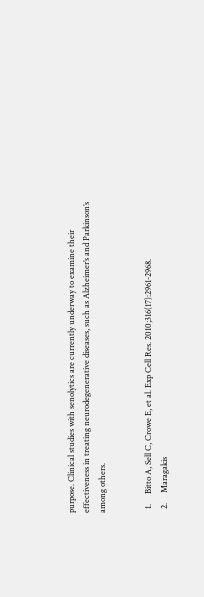purpose. Clinical studies with senolytics are currently underway to examine their effectiveness in treating neurodegenerative diseases, such as Alzheimer’s and Parkinson’s among others.


  1.     Bitto A, Sell C, Crowe E, et al. Exp Cell Res. 2010;316(17):2961-2968.
  2.     Maragakis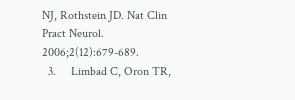NJ, Rothstein JD. Nat Clin Pract Neurol. 2006;2(12):679-689.
  3.     Limbad C, Oron TR,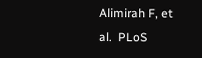Alimirah F, et al.  PLoS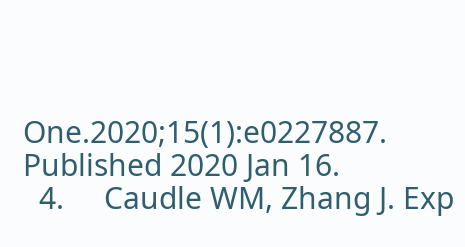One.2020;15(1):e0227887. Published 2020 Jan 16.
  4.     Caudle WM, Zhang J. Exp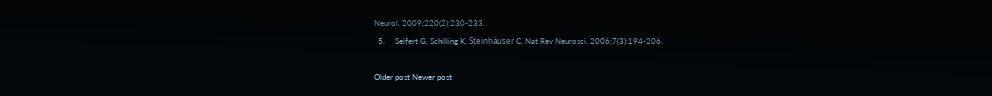Neurol. 2009;220(2):230-233.
  5.     Seifert G, Schilling K, Steinhäuser C. Nat Rev Neurosci. 2006;7(3):194-206.

Older post Newer post